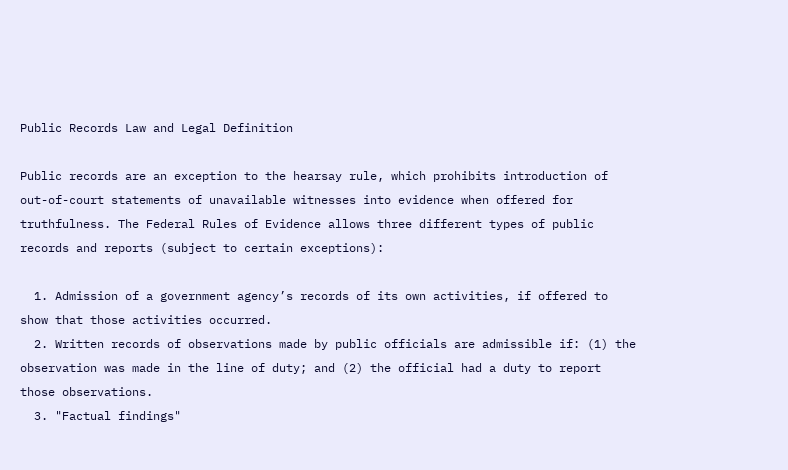Public Records Law and Legal Definition

Public records are an exception to the hearsay rule, which prohibits introduction of out-of-court statements of unavailable witnesses into evidence when offered for truthfulness. The Federal Rules of Evidence allows three different types of public records and reports (subject to certain exceptions):

  1. Admission of a government agency’s records of its own activities, if offered to show that those activities occurred.
  2. Written records of observations made by public officials are admissible if: (1) the observation was made in the line of duty; and (2) the official had a duty to report those observations.
  3. "Factual findings"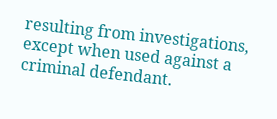resulting from investigations, except when used against a criminal defendant.